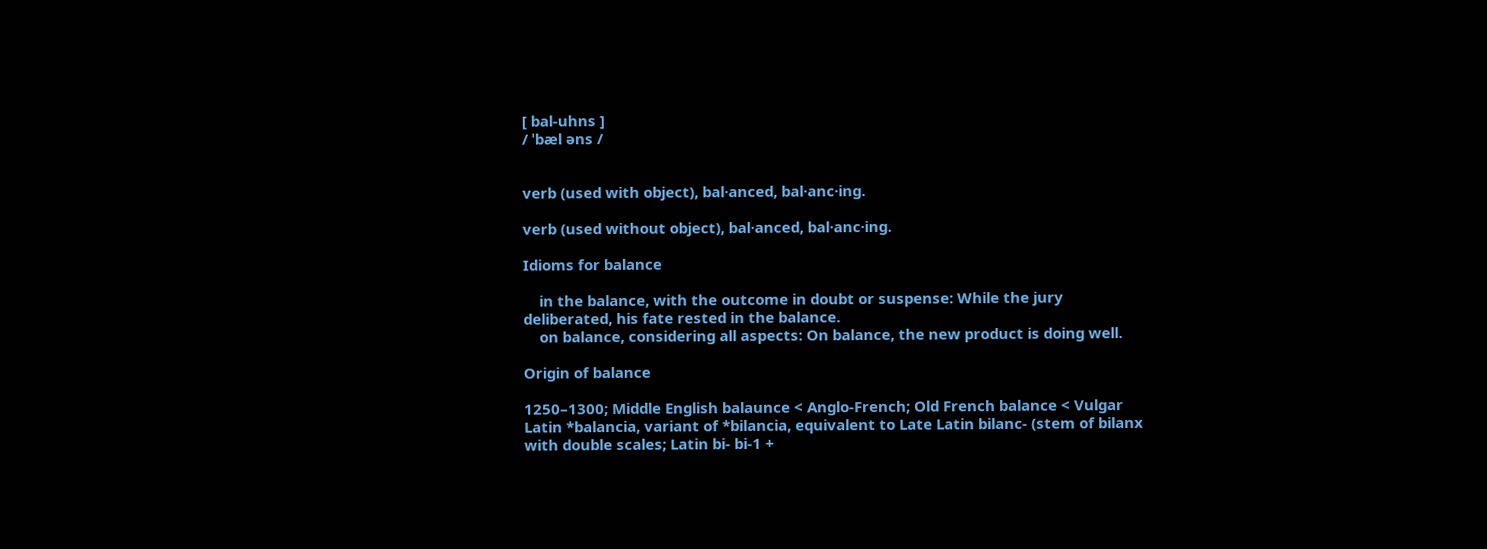[ bal-uhns ]
/ ˈbæl əns /


verb (used with object), bal·anced, bal·anc·ing.

verb (used without object), bal·anced, bal·anc·ing.

Idioms for balance

    in the balance, with the outcome in doubt or suspense: While the jury deliberated, his fate rested in the balance.
    on balance, considering all aspects: On balance, the new product is doing well.

Origin of balance

1250–1300; Middle English balaunce < Anglo-French; Old French balance < Vulgar Latin *balancia, variant of *bilancia, equivalent to Late Latin bilanc- (stem of bilanx with double scales; Latin bi- bi-1 +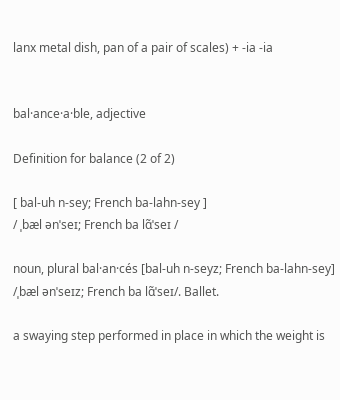lanx metal dish, pan of a pair of scales) + -ia -ia


bal·ance·a·ble, adjective

Definition for balance (2 of 2)

[ bal-uh n-sey; French ba-lahn-sey ]
/ ˌbæl ənˈseɪ; French ba lɑ̃ˈseɪ /

noun, plural bal·an·cés [bal-uh n-seyz; French ba-lahn-sey] /ˌbæl ənˈseɪz; French ba lɑ̃ˈseɪ/. Ballet.

a swaying step performed in place in which the weight is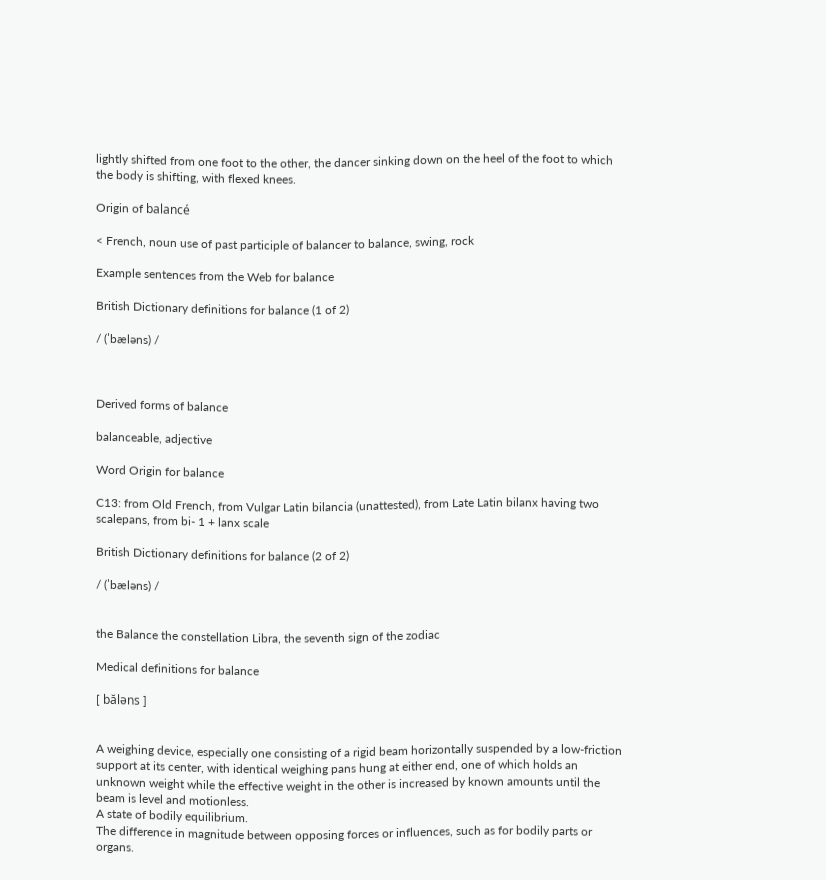lightly shifted from one foot to the other, the dancer sinking down on the heel of the foot to which the body is shifting, with flexed knees.

Origin of balancé

< French, noun use of past participle of balancer to balance, swing, rock

Example sentences from the Web for balance

British Dictionary definitions for balance (1 of 2)

/ (ˈbæləns) /



Derived forms of balance

balanceable, adjective

Word Origin for balance

C13: from Old French, from Vulgar Latin bilancia (unattested), from Late Latin bilanx having two scalepans, from bi- 1 + lanx scale

British Dictionary definitions for balance (2 of 2)

/ (ˈbæləns) /


the Balance the constellation Libra, the seventh sign of the zodiac

Medical definitions for balance

[ băləns ]


A weighing device, especially one consisting of a rigid beam horizontally suspended by a low-friction support at its center, with identical weighing pans hung at either end, one of which holds an unknown weight while the effective weight in the other is increased by known amounts until the beam is level and motionless.
A state of bodily equilibrium.
The difference in magnitude between opposing forces or influences, such as for bodily parts or organs.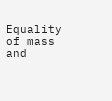Equality of mass and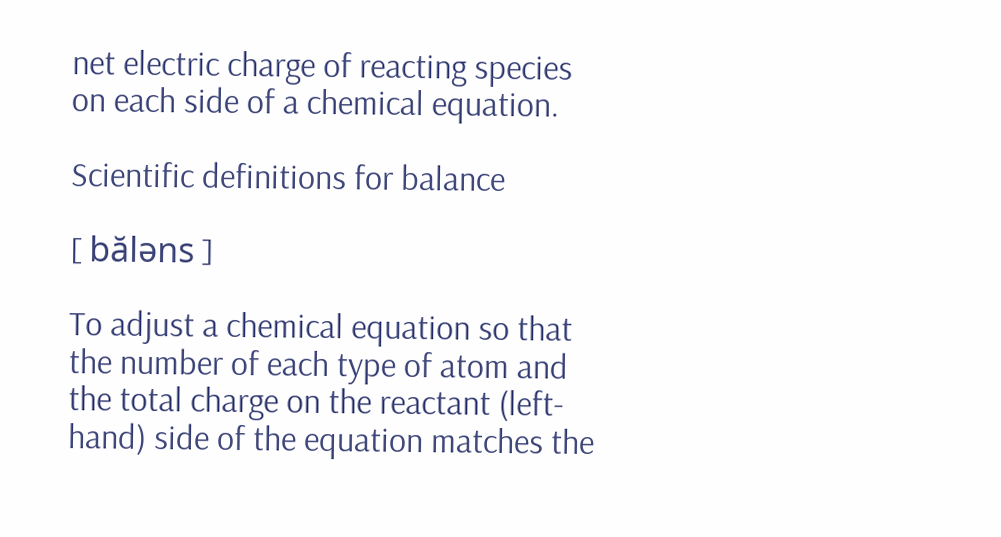net electric charge of reacting species on each side of a chemical equation.

Scientific definitions for balance

[ băləns ]

To adjust a chemical equation so that the number of each type of atom and the total charge on the reactant (left-hand) side of the equation matches the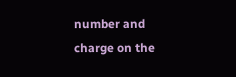number and charge on the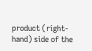product (right-hand) side of the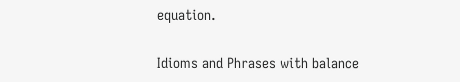equation.

Idioms and Phrases with balance